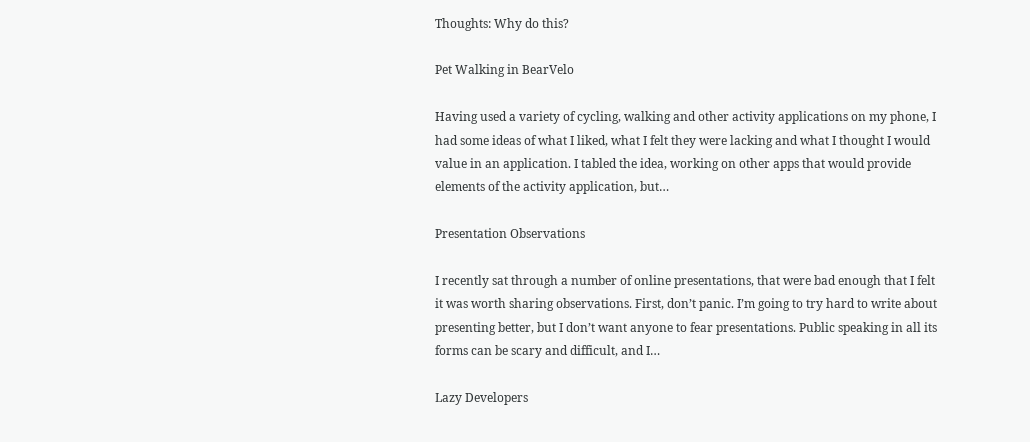Thoughts: Why do this?

Pet Walking in BearVelo

Having used a variety of cycling, walking and other activity applications on my phone, I had some ideas of what I liked, what I felt they were lacking and what I thought I would value in an application. I tabled the idea, working on other apps that would provide elements of the activity application, but…

Presentation Observations

I recently sat through a number of online presentations, that were bad enough that I felt it was worth sharing observations. First, don’t panic. I’m going to try hard to write about presenting better, but I don’t want anyone to fear presentations. Public speaking in all its forms can be scary and difficult, and I…

Lazy Developers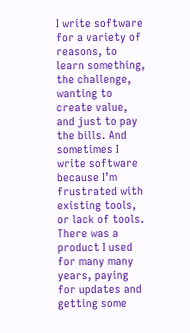I write software for a variety of reasons, to learn something, the challenge, wanting to create value, and just to pay the bills. And sometimes I write software because I’m frustrated with existing tools, or lack of tools. There was a product I used for many many years, paying for updates and getting some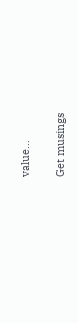value…

Get musings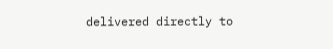delivered directly to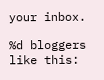your inbox.

%d bloggers like this: